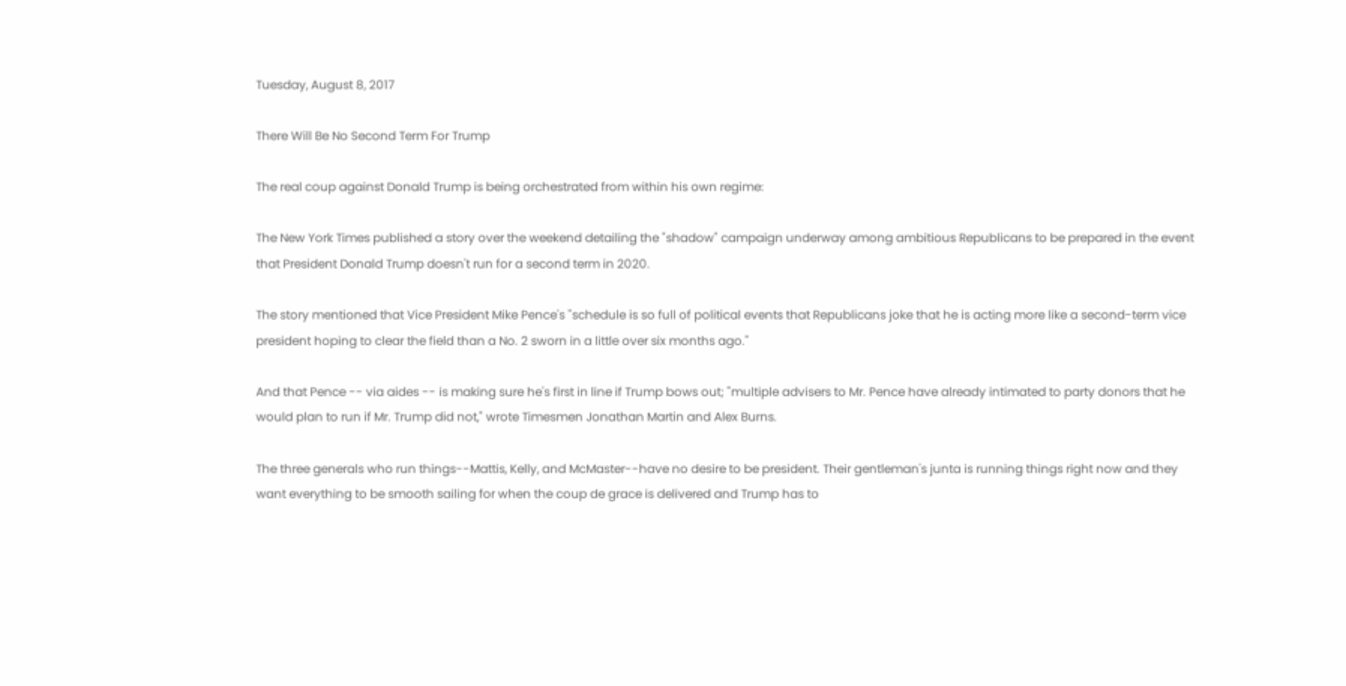Tuesday, August 8, 2017

There Will Be No Second Term For Trump

The real coup against Donald Trump is being orchestrated from within his own regime:

The New York Times published a story over the weekend detailing the "shadow" campaign underway among ambitious Republicans to be prepared in the event that President Donald Trump doesn't run for a second term in 2020.

The story mentioned that Vice President Mike Pence's "schedule is so full of political events that Republicans joke that he is acting more like a second-term vice president hoping to clear the field than a No. 2 sworn in a little over six months ago."

And that Pence -- via aides -- is making sure he's first in line if Trump bows out; "multiple advisers to Mr. Pence have already intimated to party donors that he would plan to run if Mr. Trump did not," wrote Timesmen Jonathan Martin and Alex Burns.

The three generals who run things--Mattis, Kelly, and McMaster--have no desire to be president. Their gentleman's junta is running things right now and they want everything to be smooth sailing for when the coup de grace is delivered and Trump has to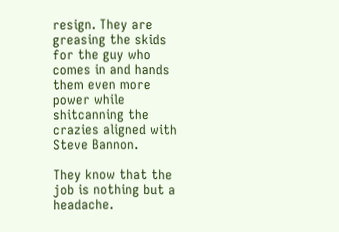resign. They are greasing the skids for the guy who comes in and hands them even more power while shitcanning the crazies aligned with Steve Bannon.

They know that the job is nothing but a headache.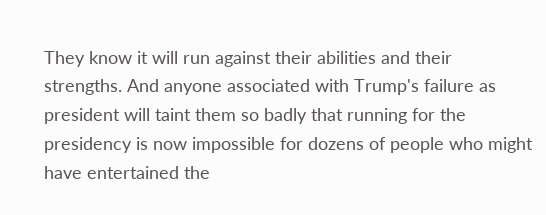They know it will run against their abilities and their strengths. And anyone associated with Trump's failure as president will taint them so badly that running for the presidency is now impossible for dozens of people who might have entertained the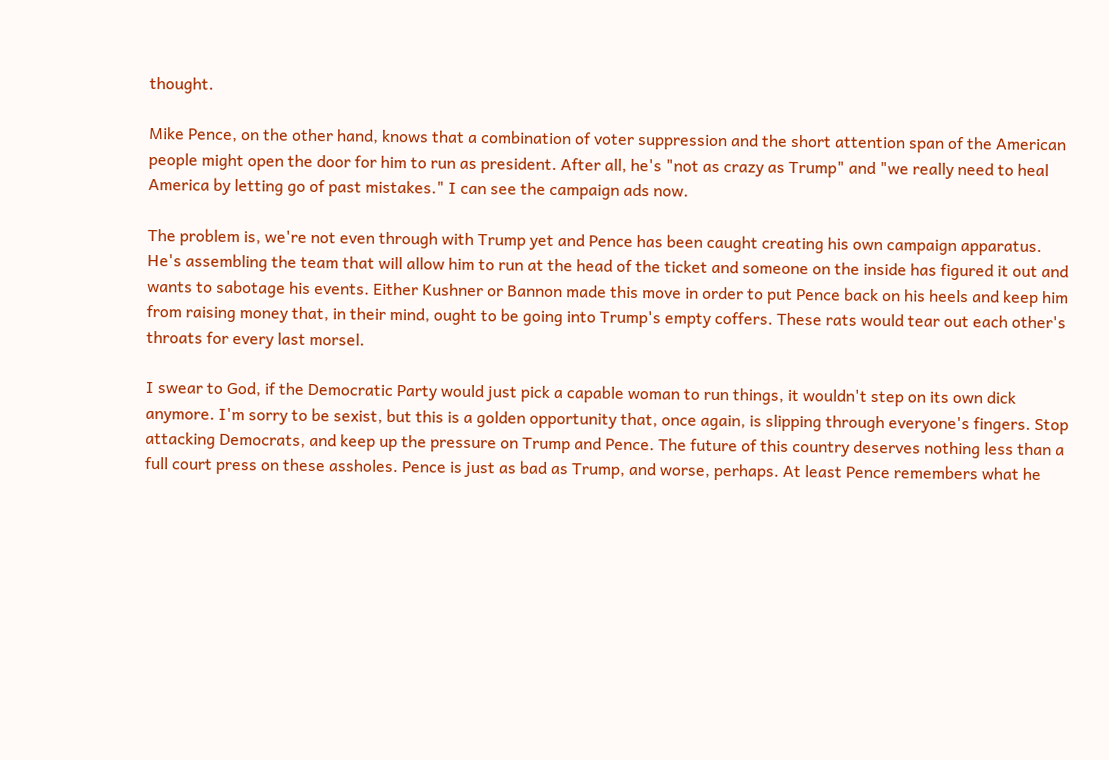thought.

Mike Pence, on the other hand, knows that a combination of voter suppression and the short attention span of the American people might open the door for him to run as president. After all, he's "not as crazy as Trump" and "we really need to heal America by letting go of past mistakes." I can see the campaign ads now.

The problem is, we're not even through with Trump yet and Pence has been caught creating his own campaign apparatus. He's assembling the team that will allow him to run at the head of the ticket and someone on the inside has figured it out and wants to sabotage his events. Either Kushner or Bannon made this move in order to put Pence back on his heels and keep him from raising money that, in their mind, ought to be going into Trump's empty coffers. These rats would tear out each other's throats for every last morsel.

I swear to God, if the Democratic Party would just pick a capable woman to run things, it wouldn't step on its own dick anymore. I'm sorry to be sexist, but this is a golden opportunity that, once again, is slipping through everyone's fingers. Stop attacking Democrats, and keep up the pressure on Trump and Pence. The future of this country deserves nothing less than a full court press on these assholes. Pence is just as bad as Trump, and worse, perhaps. At least Pence remembers what he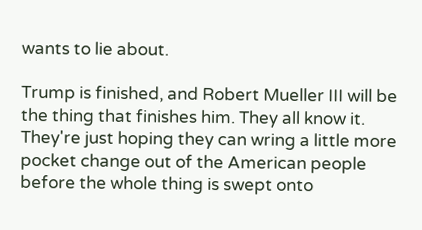wants to lie about.

Trump is finished, and Robert Mueller III will be the thing that finishes him. They all know it. They're just hoping they can wring a little more pocket change out of the American people before the whole thing is swept onto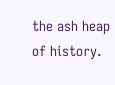the ash heap of history.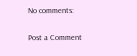No comments:

Post a Comment